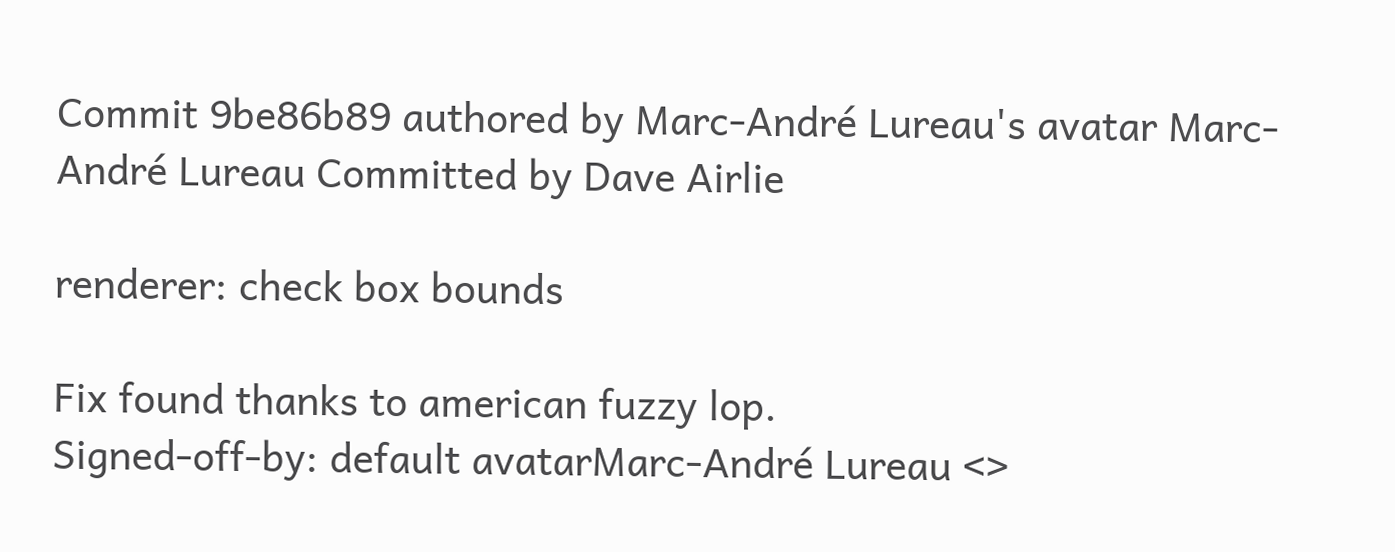Commit 9be86b89 authored by Marc-André Lureau's avatar Marc-André Lureau Committed by Dave Airlie

renderer: check box bounds

Fix found thanks to american fuzzy lop.
Signed-off-by: default avatarMarc-André Lureau <>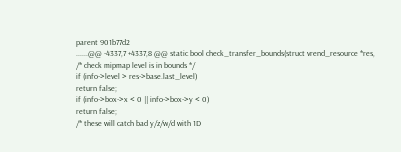parent 901b77d2
......@@ -4337,7 +4337,8 @@ static bool check_transfer_bounds(struct vrend_resource *res,
/* check mipmap level is in bounds */
if (info->level > res->base.last_level)
return false;
if (info->box->x < 0 || info->box->y < 0)
return false;
/* these will catch bad y/z/w/d with 1D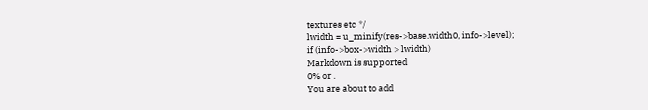textures etc */
lwidth = u_minify(res->base.width0, info->level);
if (info->box->width > lwidth)
Markdown is supported
0% or .
You are about to add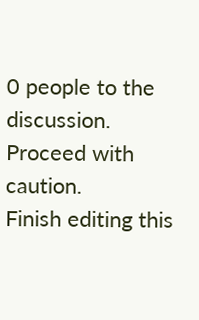0 people to the discussion. Proceed with caution.
Finish editing this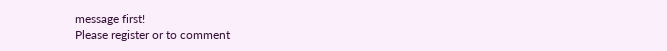message first!
Please register or to comment